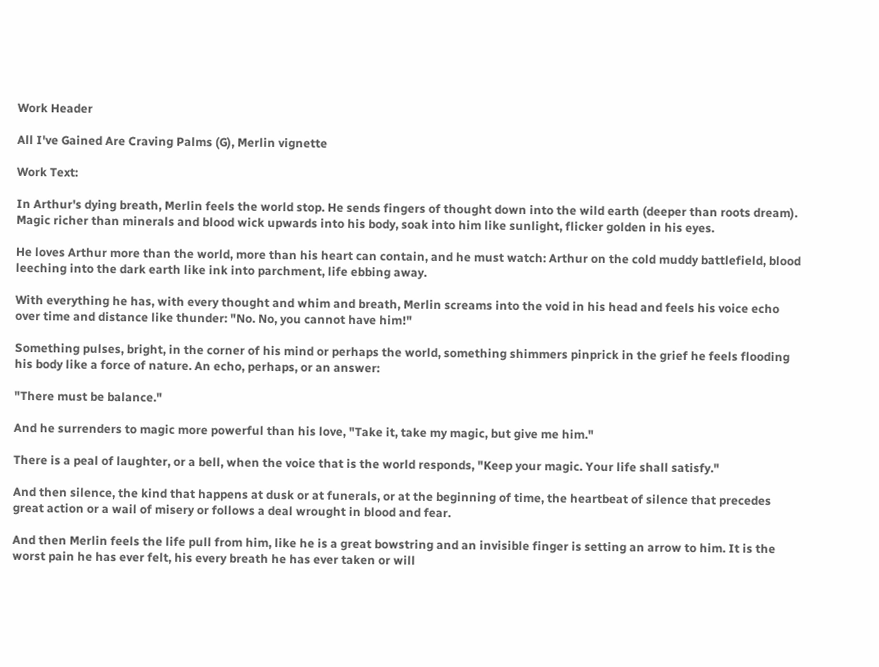Work Header

All I've Gained Are Craving Palms (G), Merlin vignette

Work Text:

In Arthur's dying breath, Merlin feels the world stop. He sends fingers of thought down into the wild earth (deeper than roots dream). Magic richer than minerals and blood wick upwards into his body, soak into him like sunlight, flicker golden in his eyes.

He loves Arthur more than the world, more than his heart can contain, and he must watch: Arthur on the cold muddy battlefield, blood leeching into the dark earth like ink into parchment, life ebbing away.

With everything he has, with every thought and whim and breath, Merlin screams into the void in his head and feels his voice echo over time and distance like thunder: "No. No, you cannot have him!"

Something pulses, bright, in the corner of his mind or perhaps the world, something shimmers pinprick in the grief he feels flooding his body like a force of nature. An echo, perhaps, or an answer:

"There must be balance."

And he surrenders to magic more powerful than his love, "Take it, take my magic, but give me him."

There is a peal of laughter, or a bell, when the voice that is the world responds, "Keep your magic. Your life shall satisfy."

And then silence, the kind that happens at dusk or at funerals, or at the beginning of time, the heartbeat of silence that precedes great action or a wail of misery or follows a deal wrought in blood and fear.

And then Merlin feels the life pull from him, like he is a great bowstring and an invisible finger is setting an arrow to him. It is the worst pain he has ever felt, his every breath he has ever taken or will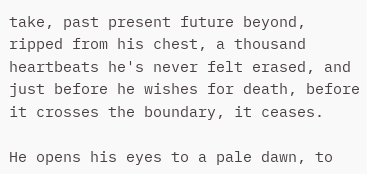take, past present future beyond, ripped from his chest, a thousand heartbeats he's never felt erased, and just before he wishes for death, before it crosses the boundary, it ceases.

He opens his eyes to a pale dawn, to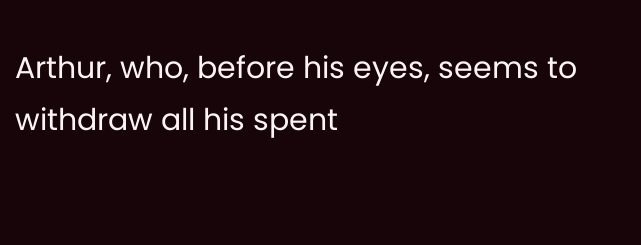Arthur, who, before his eyes, seems to withdraw all his spent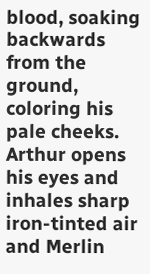blood, soaking backwards from the ground, coloring his pale cheeks. Arthur opens his eyes and inhales sharp iron-tinted air and Merlin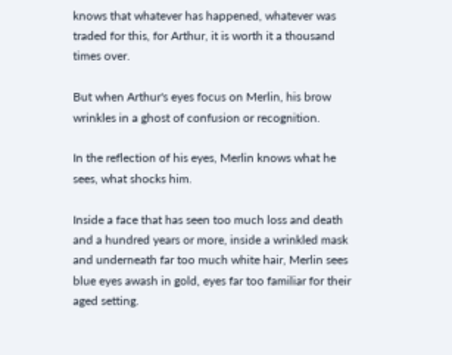knows that whatever has happened, whatever was traded for this, for Arthur, it is worth it a thousand times over.

But when Arthur's eyes focus on Merlin, his brow wrinkles in a ghost of confusion or recognition.

In the reflection of his eyes, Merlin knows what he sees, what shocks him.

Inside a face that has seen too much loss and death and a hundred years or more, inside a wrinkled mask and underneath far too much white hair, Merlin sees blue eyes awash in gold, eyes far too familiar for their aged setting.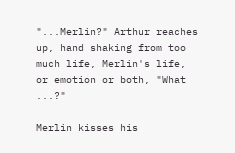"...Merlin?" Arthur reaches up, hand shaking from too much life, Merlin's life, or emotion or both, "What ...?"

Merlin kisses his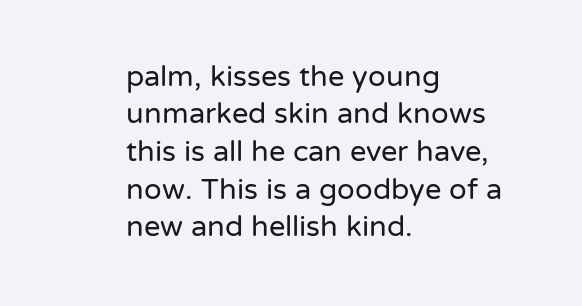palm, kisses the young unmarked skin and knows this is all he can ever have, now. This is a goodbye of a new and hellish kind.